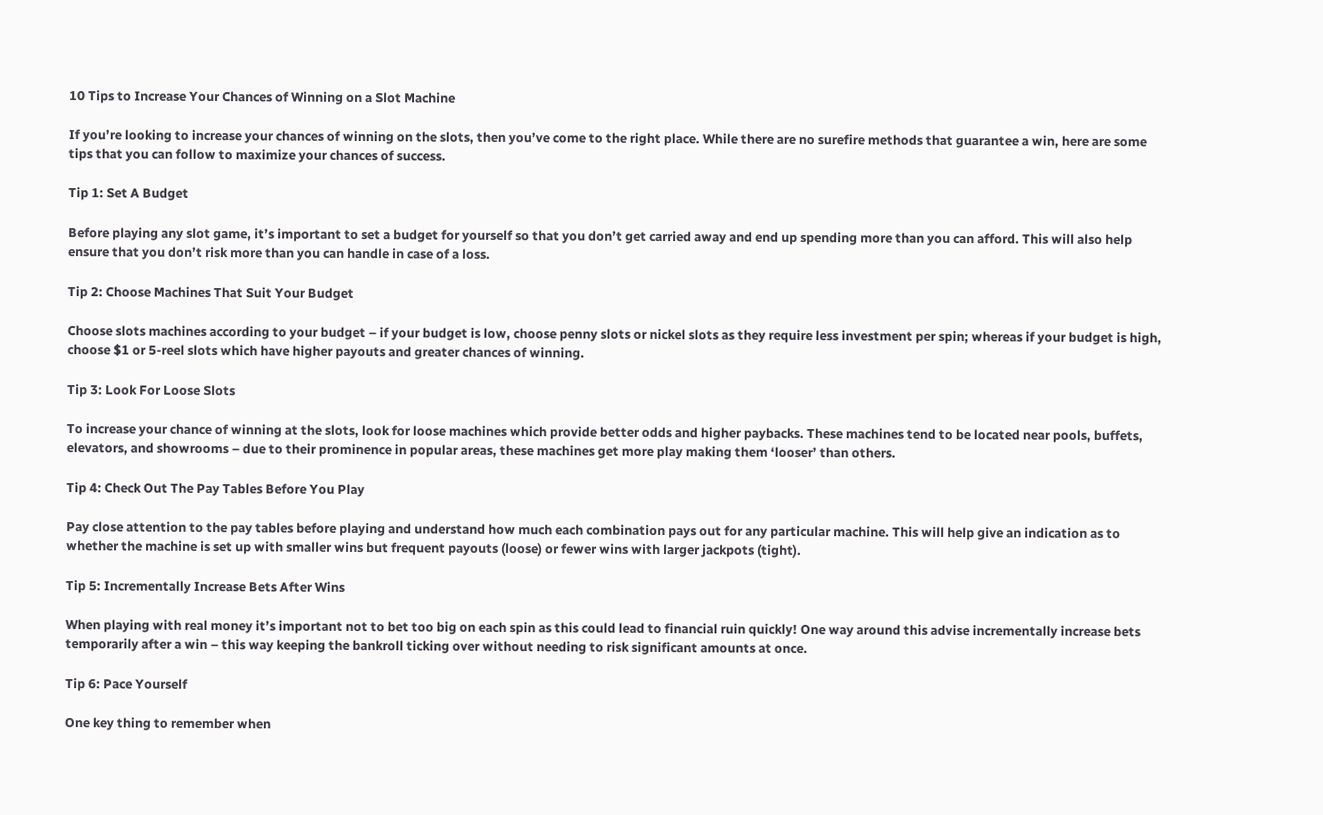10 Tips to Increase Your Chances of Winning on a Slot Machine

If you’re looking to increase your chances of winning on the slots, then you’ve come to the right place. While there are no surefire methods that guarantee a win, here are some tips that you can follow to maximize your chances of success.

Tip 1: Set A Budget

Before playing any slot game, it’s important to set a budget for yourself so that you don’t get carried away and end up spending more than you can afford. This will also help ensure that you don’t risk more than you can handle in case of a loss.

Tip 2: Choose Machines That Suit Your Budget

Choose slots machines according to your budget – if your budget is low, choose penny slots or nickel slots as they require less investment per spin; whereas if your budget is high, choose $1 or 5-reel slots which have higher payouts and greater chances of winning.

Tip 3: Look For Loose Slots

To increase your chance of winning at the slots, look for loose machines which provide better odds and higher paybacks. These machines tend to be located near pools, buffets, elevators, and showrooms – due to their prominence in popular areas, these machines get more play making them ‘looser’ than others.

Tip 4: Check Out The Pay Tables Before You Play

Pay close attention to the pay tables before playing and understand how much each combination pays out for any particular machine. This will help give an indication as to whether the machine is set up with smaller wins but frequent payouts (loose) or fewer wins with larger jackpots (tight).

Tip 5: Incrementally Increase Bets After Wins

When playing with real money it’s important not to bet too big on each spin as this could lead to financial ruin quickly! One way around this advise incrementally increase bets temporarily after a win – this way keeping the bankroll ticking over without needing to risk significant amounts at once.

Tip 6: Pace Yourself

One key thing to remember when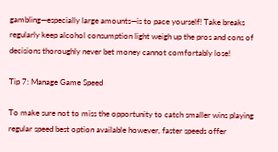gambling—especially large amounts—is to pace yourself! Take breaks regularly keep alcohol consumption light weigh up the pros and cons of decisions thoroughly never bet money cannot comfortably lose!

Tip 7: Manage Game Speed

To make sure not to miss the opportunity to catch smaller wins playing regular speed best option available however, faster speeds offer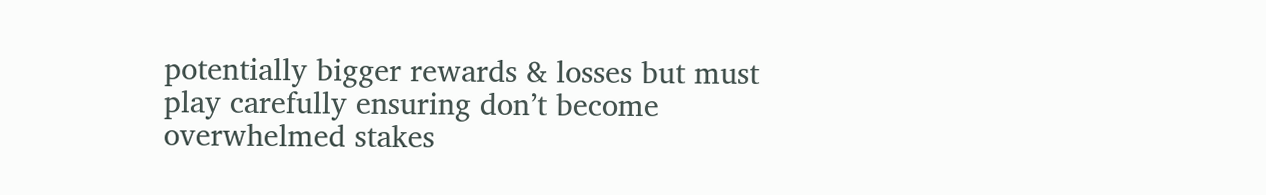potentially bigger rewards & losses but must play carefully ensuring don’t become overwhelmed stakes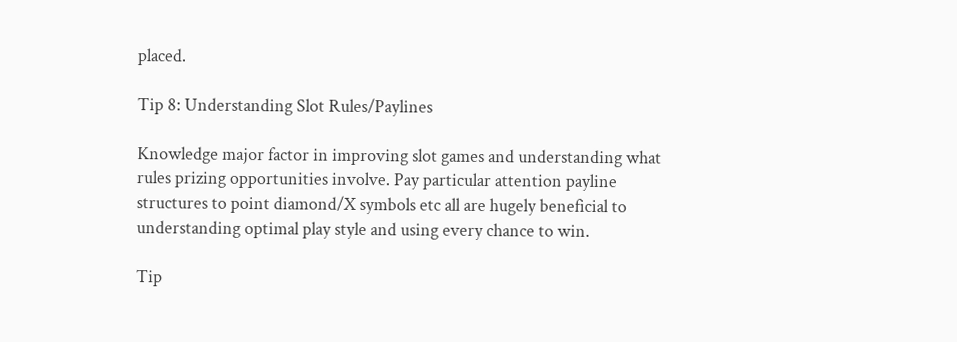placed.

Tip 8: Understanding Slot Rules/Paylines

Knowledge major factor in improving slot games and understanding what rules prizing opportunities involve. Pay particular attention payline structures to point diamond/X symbols etc all are hugely beneficial to understanding optimal play style and using every chance to win.

Tip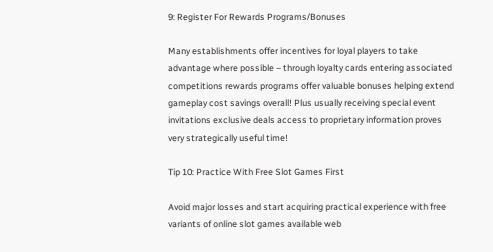9: Register For Rewards Programs/Bonuses

Many establishments offer incentives for loyal players to take advantage where possible – through loyalty cards entering associated competitions rewards programs offer valuable bonuses helping extend gameplay cost savings overall! Plus usually receiving special event invitations exclusive deals access to proprietary information proves very strategically useful time!

Tip 10: Practice With Free Slot Games First

Avoid major losses and start acquiring practical experience with free variants of online slot games available web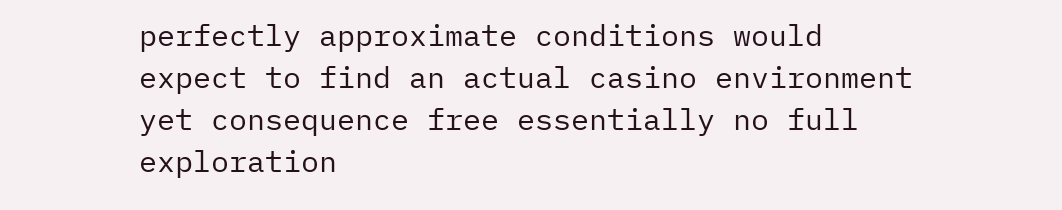perfectly approximate conditions would expect to find an actual casino environment yet consequence free essentially no full exploration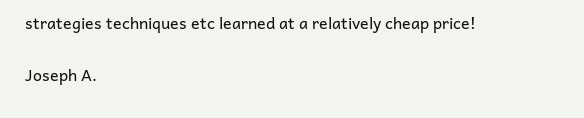strategies techniques etc learned at a relatively cheap price!

Joseph A.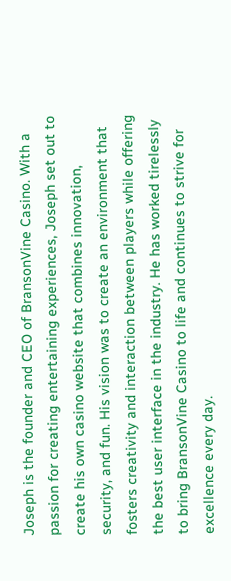Joseph is the founder and CEO of BransonVine Casino. With a passion for creating entertaining experiences, Joseph set out to create his own casino website that combines innovation, security, and fun. His vision was to create an environment that fosters creativity and interaction between players while offering the best user interface in the industry. He has worked tirelessly to bring BransonVine Casino to life and continues to strive for excellence every day.